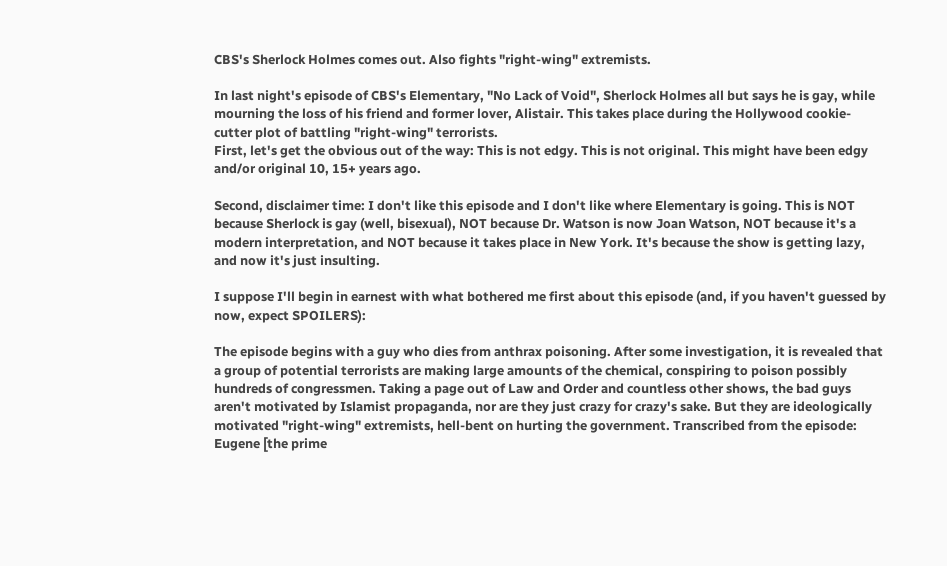CBS's Sherlock Holmes comes out. Also fights "right-wing" extremists.

In last night's episode of CBS's Elementary, "No Lack of Void", Sherlock Holmes all but says he is gay, while mourning the loss of his friend and former lover, Alistair. This takes place during the Hollywood cookie-cutter plot of battling "right-wing" terrorists.
First, let's get the obvious out of the way: This is not edgy. This is not original. This might have been edgy and/or original 10, 15+ years ago.

Second, disclaimer time: I don't like this episode and I don't like where Elementary is going. This is NOT because Sherlock is gay (well, bisexual), NOT because Dr. Watson is now Joan Watson, NOT because it's a modern interpretation, and NOT because it takes place in New York. It's because the show is getting lazy, and now it's just insulting.

I suppose I'll begin in earnest with what bothered me first about this episode (and, if you haven't guessed by now, expect SPOILERS):

The episode begins with a guy who dies from anthrax poisoning. After some investigation, it is revealed that a group of potential terrorists are making large amounts of the chemical, conspiring to poison possibly hundreds of congressmen. Taking a page out of Law and Order and countless other shows, the bad guys aren't motivated by Islamist propaganda, nor are they just crazy for crazy's sake. But they are ideologically motivated "right-wing" extremists, hell-bent on hurting the government. Transcribed from the episode:
Eugene [the prime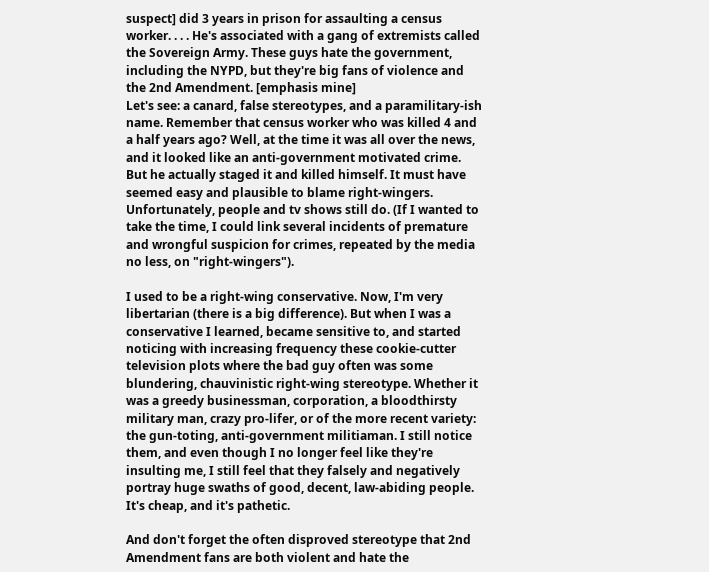suspect] did 3 years in prison for assaulting a census worker. . . . He's associated with a gang of extremists called the Sovereign Army. These guys hate the government, including the NYPD, but they're big fans of violence and the 2nd Amendment. [emphasis mine]
Let's see: a canard, false stereotypes, and a paramilitary-ish name. Remember that census worker who was killed 4 and a half years ago? Well, at the time it was all over the news, and it looked like an anti-government motivated crime. But he actually staged it and killed himself. It must have seemed easy and plausible to blame right-wingers. Unfortunately, people and tv shows still do. (If I wanted to take the time, I could link several incidents of premature and wrongful suspicion for crimes, repeated by the media no less, on "right-wingers").

I used to be a right-wing conservative. Now, I'm very libertarian (there is a big difference). But when I was a conservative I learned, became sensitive to, and started noticing with increasing frequency these cookie-cutter television plots where the bad guy often was some blundering, chauvinistic right-wing stereotype. Whether it was a greedy businessman, corporation, a bloodthirsty military man, crazy pro-lifer, or of the more recent variety: the gun-toting, anti-government militiaman. I still notice them, and even though I no longer feel like they're insulting me, I still feel that they falsely and negatively portray huge swaths of good, decent, law-abiding people. It's cheap, and it's pathetic.

And don't forget the often disproved stereotype that 2nd Amendment fans are both violent and hate the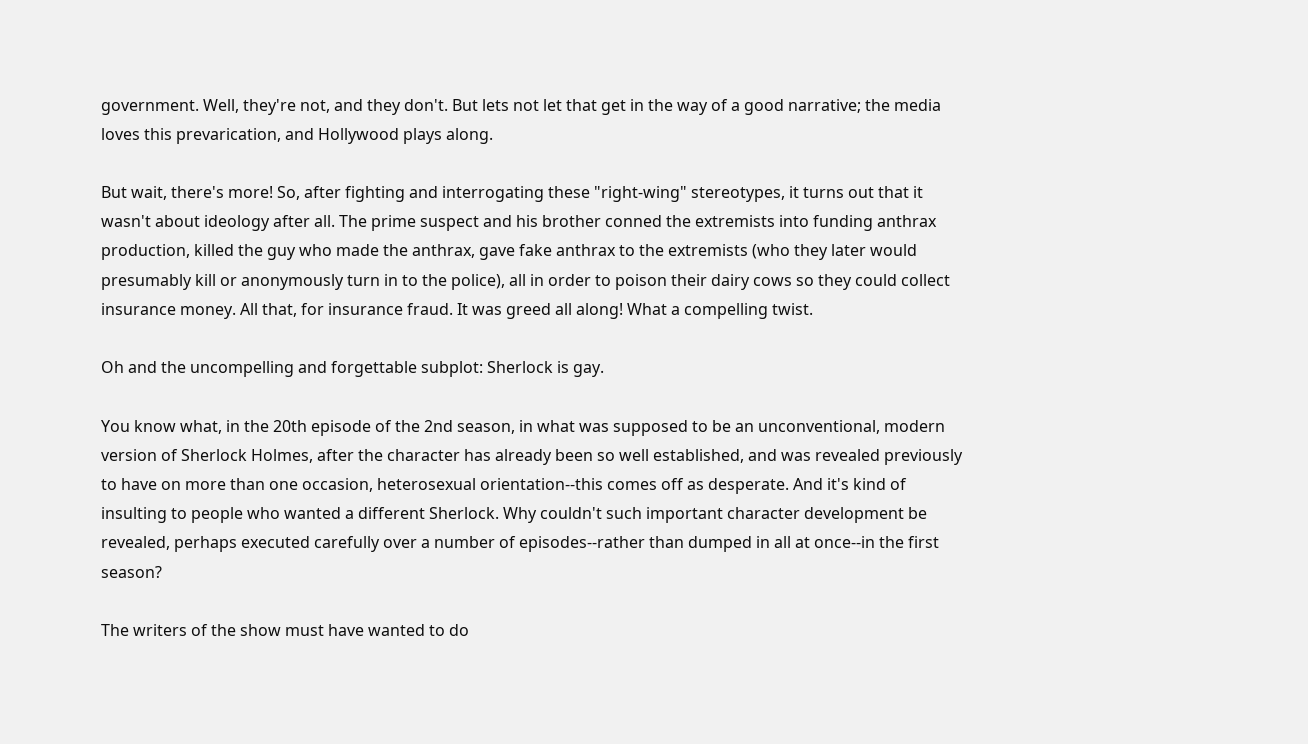government. Well, they're not, and they don't. But lets not let that get in the way of a good narrative; the media loves this prevarication, and Hollywood plays along.

But wait, there's more! So, after fighting and interrogating these "right-wing" stereotypes, it turns out that it wasn't about ideology after all. The prime suspect and his brother conned the extremists into funding anthrax production, killed the guy who made the anthrax, gave fake anthrax to the extremists (who they later would presumably kill or anonymously turn in to the police), all in order to poison their dairy cows so they could collect insurance money. All that, for insurance fraud. It was greed all along! What a compelling twist.

Oh and the uncompelling and forgettable subplot: Sherlock is gay.

You know what, in the 20th episode of the 2nd season, in what was supposed to be an unconventional, modern version of Sherlock Holmes, after the character has already been so well established, and was revealed previously to have on more than one occasion, heterosexual orientation--this comes off as desperate. And it's kind of insulting to people who wanted a different Sherlock. Why couldn't such important character development be revealed, perhaps executed carefully over a number of episodes--rather than dumped in all at once--in the first season?

The writers of the show must have wanted to do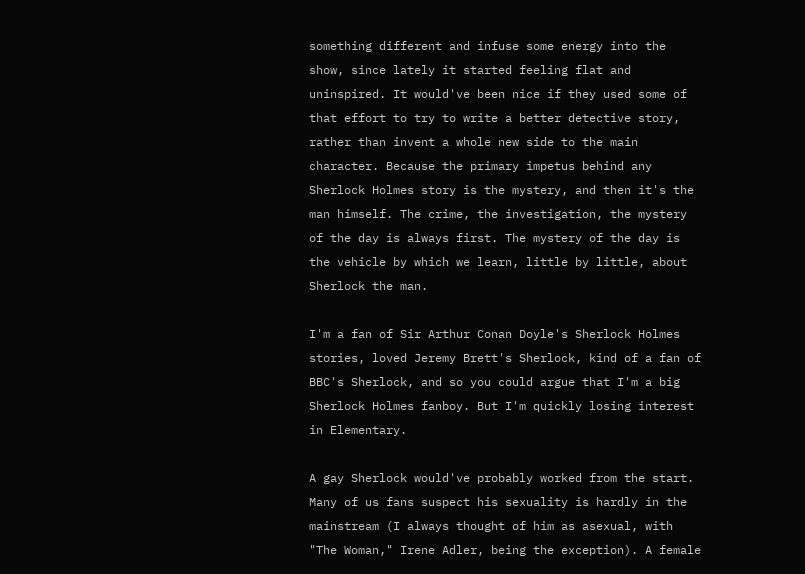something different and infuse some energy into the show, since lately it started feeling flat and uninspired. It would've been nice if they used some of that effort to try to write a better detective story, rather than invent a whole new side to the main character. Because the primary impetus behind any Sherlock Holmes story is the mystery, and then it's the man himself. The crime, the investigation, the mystery of the day is always first. The mystery of the day is the vehicle by which we learn, little by little, about Sherlock the man.

I'm a fan of Sir Arthur Conan Doyle's Sherlock Holmes stories, loved Jeremy Brett's Sherlock, kind of a fan of BBC's Sherlock, and so you could argue that I'm a big Sherlock Holmes fanboy. But I'm quickly losing interest in Elementary.

A gay Sherlock would've probably worked from the start. Many of us fans suspect his sexuality is hardly in the mainstream (I always thought of him as asexual, with "The Woman," Irene Adler, being the exception). A female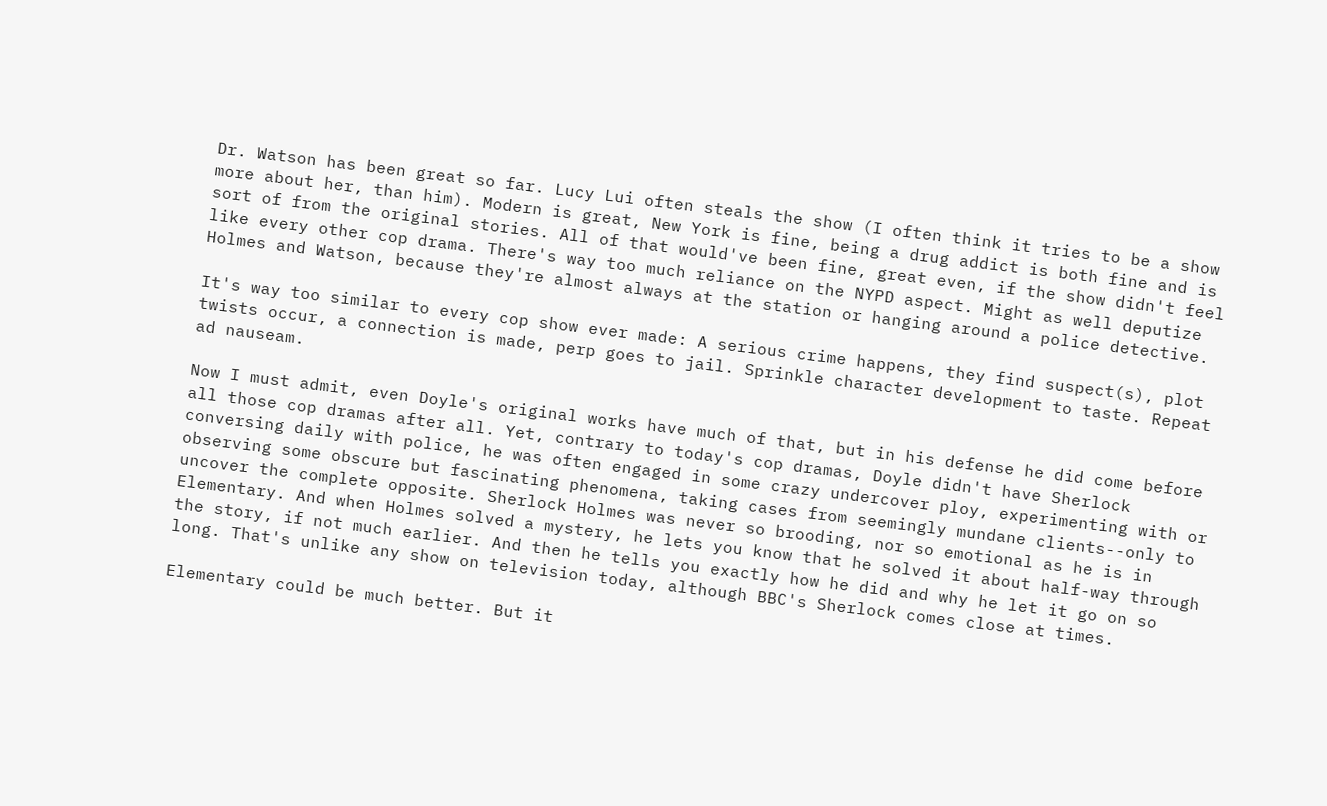Dr. Watson has been great so far. Lucy Lui often steals the show (I often think it tries to be a show more about her, than him). Modern is great, New York is fine, being a drug addict is both fine and is sort of from the original stories. All of that would've been fine, great even, if the show didn't feel like every other cop drama. There's way too much reliance on the NYPD aspect. Might as well deputize Holmes and Watson, because they're almost always at the station or hanging around a police detective.

It's way too similar to every cop show ever made: A serious crime happens, they find suspect(s), plot twists occur, a connection is made, perp goes to jail. Sprinkle character development to taste. Repeat ad nauseam.

Now I must admit, even Doyle's original works have much of that, but in his defense he did come before all those cop dramas after all. Yet, contrary to today's cop dramas, Doyle didn't have Sherlock conversing daily with police, he was often engaged in some crazy undercover ploy, experimenting with or observing some obscure but fascinating phenomena, taking cases from seemingly mundane clients--only to uncover the complete opposite. Sherlock Holmes was never so brooding, nor so emotional as he is in Elementary. And when Holmes solved a mystery, he lets you know that he solved it about half-way through the story, if not much earlier. And then he tells you exactly how he did and why he let it go on so long. That's unlike any show on television today, although BBC's Sherlock comes close at times.

Elementary could be much better. But it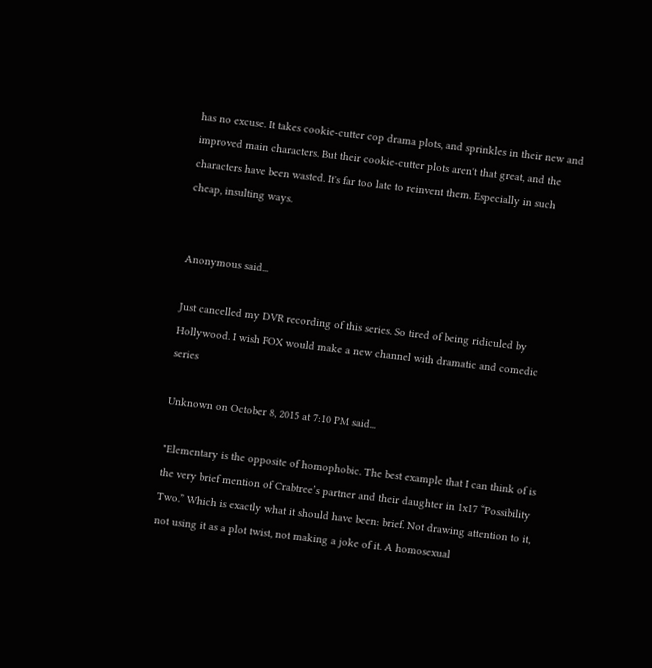has no excuse. It takes cookie-cutter cop drama plots, and sprinkles in their new and improved main characters. But their cookie-cutter plots aren't that great, and the characters have been wasted. It's far too late to reinvent them. Especially in such cheap, insulting ways.


Anonymous said...

Just cancelled my DVR recording of this series. So tired of being ridiculed by Hollywood. I wish FOX would make a new channel with dramatic and comedic series

Unknown on October 8, 2015 at 7:10 PM said...

"Elementary is the opposite of homophobic. The best example that I can think of is the very brief mention of Crabtree’s partner and their daughter in 1x17 “Possibility Two.” Which is exactly what it should have been: brief. Not drawing attention to it, not using it as a plot twist, not making a joke of it. A homosexual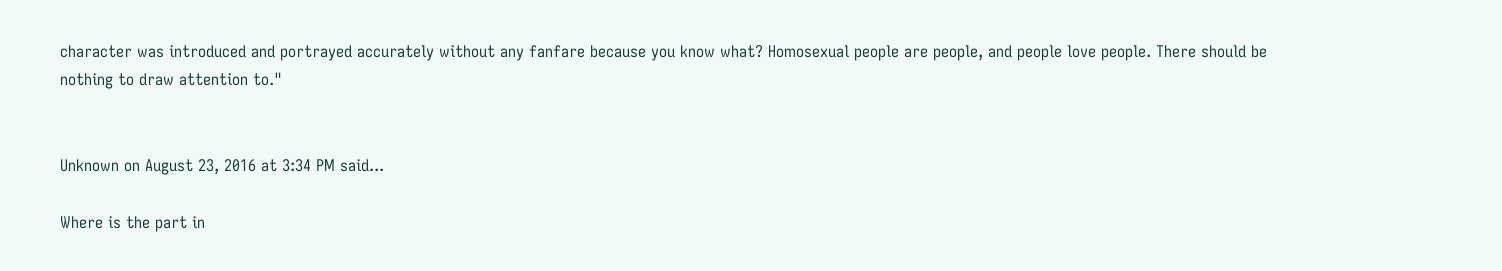character was introduced and portrayed accurately without any fanfare because you know what? Homosexual people are people, and people love people. There should be nothing to draw attention to."


Unknown on August 23, 2016 at 3:34 PM said...

Where is the part in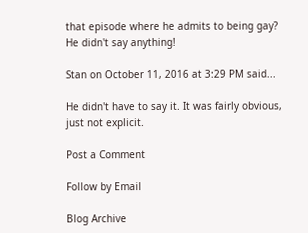that episode where he admits to being gay? He didn't say anything!

Stan on October 11, 2016 at 3:29 PM said...

He didn't have to say it. It was fairly obvious, just not explicit.

Post a Comment

Follow by Email

Blog Archive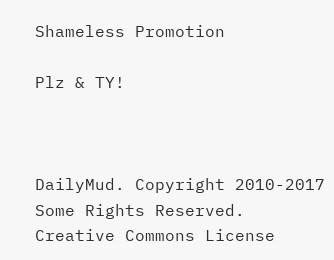Shameless Promotion

Plz & TY!



DailyMud. Copyright 2010-2017 Some Rights Reserved.
Creative Commons License